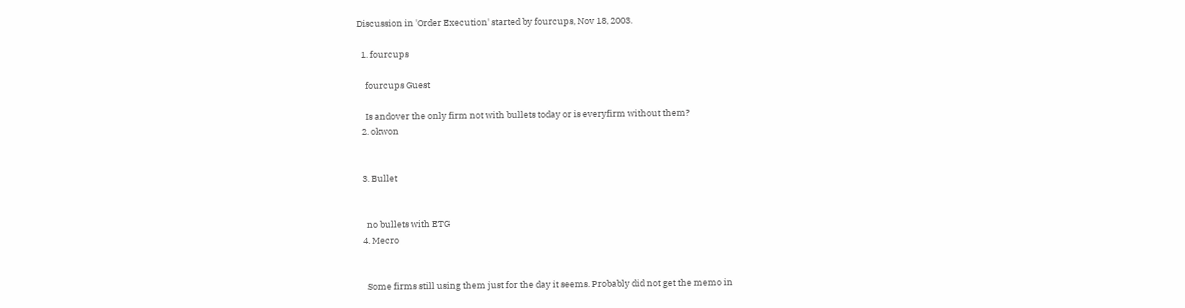Discussion in 'Order Execution' started by fourcups, Nov 18, 2003.

  1. fourcups

    fourcups Guest

    Is andover the only firm not with bullets today or is everyfirm without them?
  2. okwon


  3. Bullet


    no bullets with ETG
  4. Mecro


    Some firms still using them just for the day it seems. Probably did not get the memo in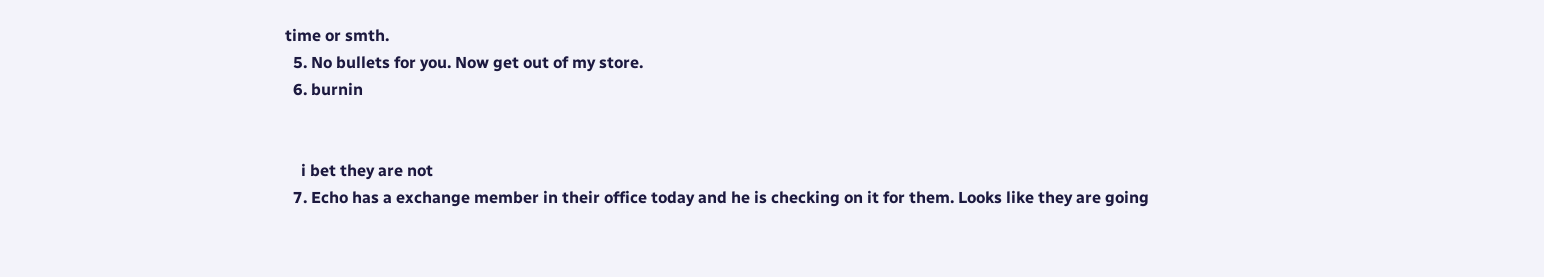time or smth.
  5. No bullets for you. Now get out of my store.
  6. burnin


    i bet they are not
  7. Echo has a exchange member in their office today and he is checking on it for them. Looks like they are going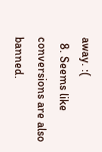away. :(
  8. Seems like conversions are also banned.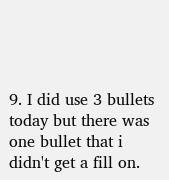9. I did use 3 bullets today but there was one bullet that i didn't get a fill on.